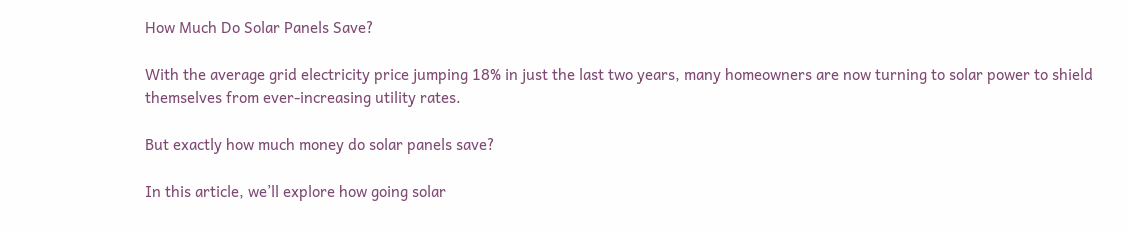How Much Do Solar Panels Save?

With the average grid electricity price jumping 18% in just the last two years, many homeowners are now turning to solar power to shield themselves from ever-increasing utility rates.

But exactly how much money do solar panels save?

In this article, we’ll explore how going solar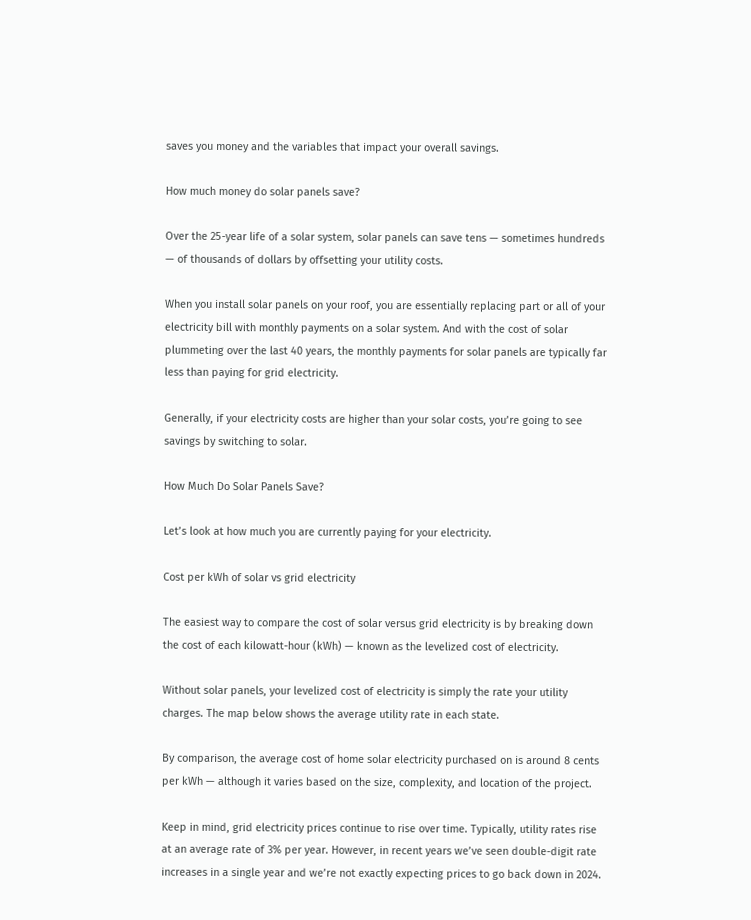saves you money and the variables that impact your overall savings.

How much money do solar panels save?

Over the 25-year life of a solar system, solar panels can save tens — sometimes hundreds — of thousands of dollars by offsetting your utility costs.

When you install solar panels on your roof, you are essentially replacing part or all of your electricity bill with monthly payments on a solar system. And with the cost of solar plummeting over the last 40 years, the monthly payments for solar panels are typically far less than paying for grid electricity.

Generally, if your electricity costs are higher than your solar costs, you’re going to see savings by switching to solar.

How Much Do Solar Panels Save?

Let’s look at how much you are currently paying for your electricity.

Cost per kWh of solar vs grid electricity

The easiest way to compare the cost of solar versus grid electricity is by breaking down the cost of each kilowatt-hour (kWh) — known as the levelized cost of electricity.

Without solar panels, your levelized cost of electricity is simply the rate your utility charges. The map below shows the average utility rate in each state.

By comparison, the average cost of home solar electricity purchased on is around 8 cents per kWh — although it varies based on the size, complexity, and location of the project.

Keep in mind, grid electricity prices continue to rise over time. Typically, utility rates rise at an average rate of 3% per year. However, in recent years we’ve seen double-digit rate increases in a single year and we’re not exactly expecting prices to go back down in 2024.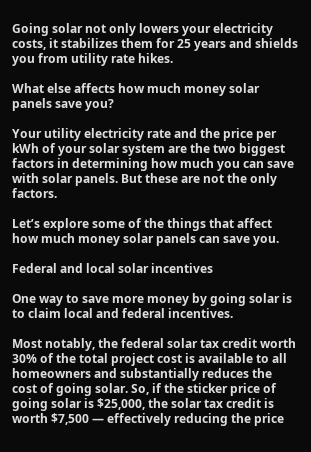Going solar not only lowers your electricity costs, it stabilizes them for 25 years and shields you from utility rate hikes.

What else affects how much money solar panels save you?

Your utility electricity rate and the price per kWh of your solar system are the two biggest factors in determining how much you can save with solar panels. But these are not the only factors.

Let’s explore some of the things that affect how much money solar panels can save you.

Federal and local solar incentives

One way to save more money by going solar is to claim local and federal incentives.

Most notably, the federal solar tax credit worth 30% of the total project cost is available to all homeowners and substantially reduces the cost of going solar. So, if the sticker price of going solar is $25,000, the solar tax credit is worth $7,500 — effectively reducing the price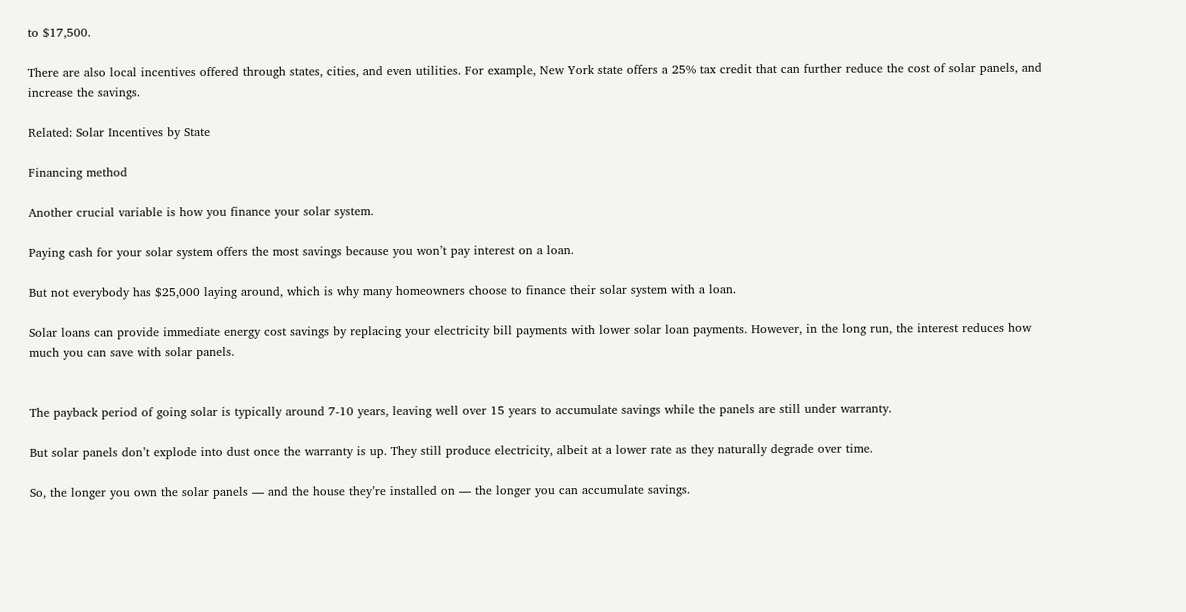to $17,500.

There are also local incentives offered through states, cities, and even utilities. For example, New York state offers a 25% tax credit that can further reduce the cost of solar panels, and increase the savings.

Related: Solar Incentives by State

Financing method

Another crucial variable is how you finance your solar system.

Paying cash for your solar system offers the most savings because you won’t pay interest on a loan.

But not everybody has $25,000 laying around, which is why many homeowners choose to finance their solar system with a loan.

Solar loans can provide immediate energy cost savings by replacing your electricity bill payments with lower solar loan payments. However, in the long run, the interest reduces how much you can save with solar panels.


The payback period of going solar is typically around 7-10 years, leaving well over 15 years to accumulate savings while the panels are still under warranty.

But solar panels don’t explode into dust once the warranty is up. They still produce electricity, albeit at a lower rate as they naturally degrade over time.

So, the longer you own the solar panels — and the house they’re installed on — the longer you can accumulate savings.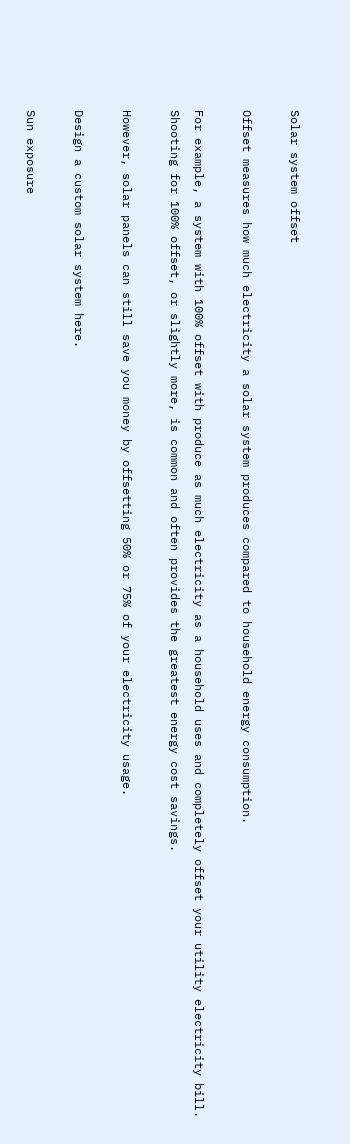Solar system offset

Offset measures how much electricity a solar system produces compared to household energy consumption.

For example, a system with 100% offset with produce as much electricity as a household uses and completely offset your utility electricity bill. Shooting for 100% offset, or slightly more, is common and often provides the greatest energy cost savings.

However, solar panels can still save you money by offsetting 50% or 75% of your electricity usage.

Design a custom solar system here.

Sun exposure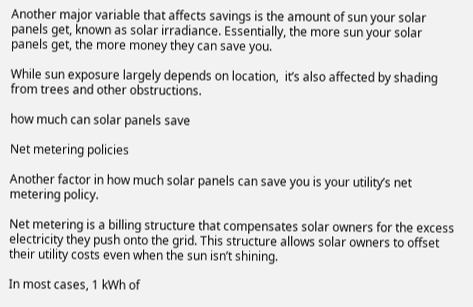Another major variable that affects savings is the amount of sun your solar panels get, known as solar irradiance. Essentially, the more sun your solar panels get, the more money they can save you.

While sun exposure largely depends on location,  it’s also affected by shading from trees and other obstructions.

how much can solar panels save

Net metering policies

Another factor in how much solar panels can save you is your utility’s net metering policy.

Net metering is a billing structure that compensates solar owners for the excess electricity they push onto the grid. This structure allows solar owners to offset their utility costs even when the sun isn’t shining.

In most cases, 1 kWh of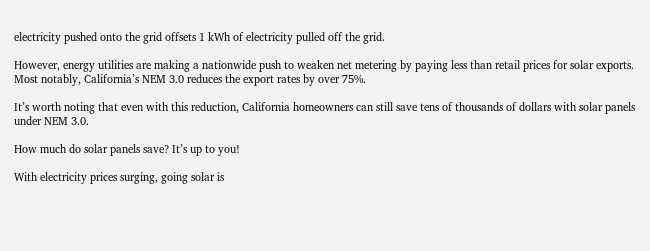electricity pushed onto the grid offsets 1 kWh of electricity pulled off the grid.

However, energy utilities are making a nationwide push to weaken net metering by paying less than retail prices for solar exports. Most notably, California’s NEM 3.0 reduces the export rates by over 75%.

It’s worth noting that even with this reduction, California homeowners can still save tens of thousands of dollars with solar panels under NEM 3.0.

How much do solar panels save? It’s up to you!

With electricity prices surging, going solar is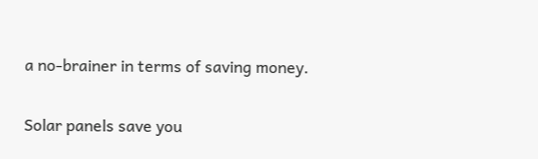a no-brainer in terms of saving money.

Solar panels save you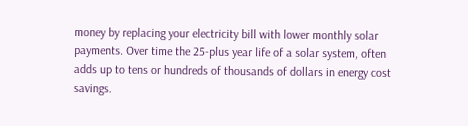money by replacing your electricity bill with lower monthly solar payments. Over time the 25-plus year life of a solar system, often adds up to tens or hundreds of thousands of dollars in energy cost savings.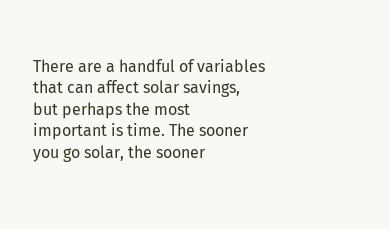There are a handful of variables that can affect solar savings, but perhaps the most important is time. The sooner you go solar, the sooner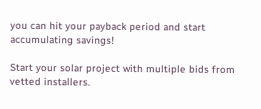you can hit your payback period and start accumulating savings!

Start your solar project with multiple bids from vetted installers.